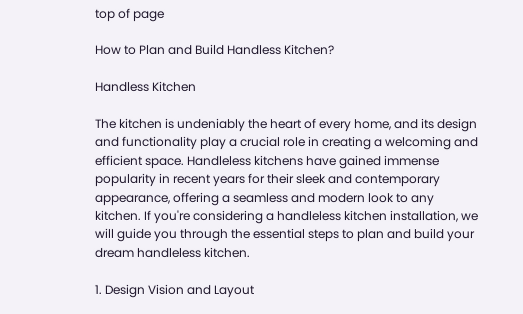top of page

How to Plan and Build Handless Kitchen?

Handless Kitchen

The kitchen is undeniably the heart of every home, and its design and functionality play a crucial role in creating a welcoming and efficient space. Handleless kitchens have gained immense popularity in recent years for their sleek and contemporary appearance, offering a seamless and modern look to any kitchen. If you're considering a handleless kitchen installation, we will guide you through the essential steps to plan and build your dream handleless kitchen.

1. Design Vision and Layout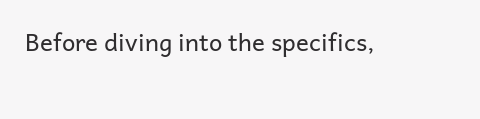Before diving into the specifics,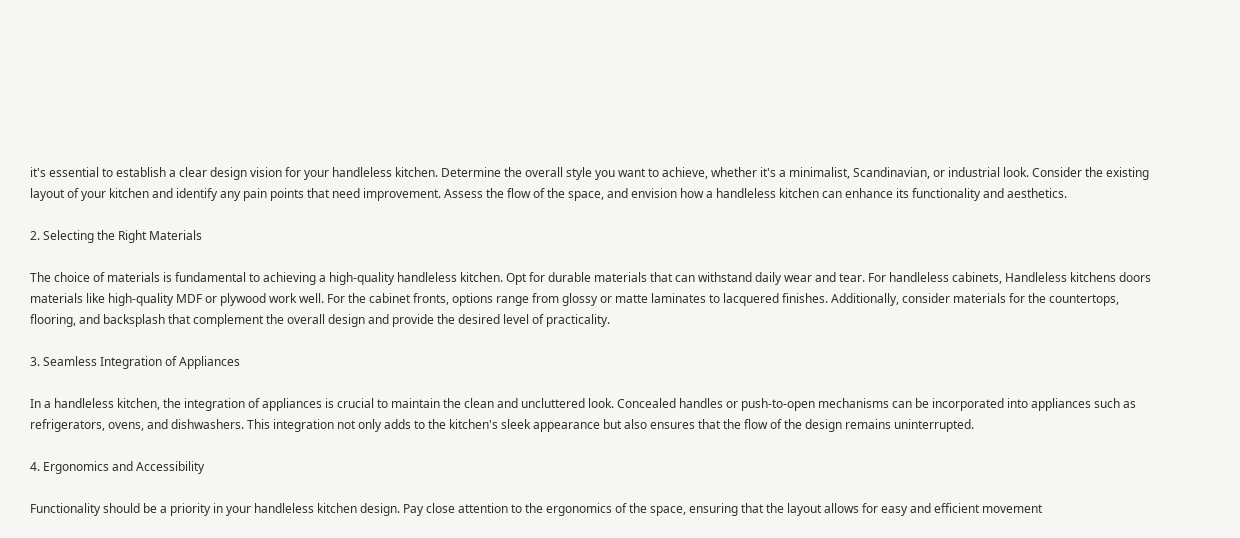it's essential to establish a clear design vision for your handleless kitchen. Determine the overall style you want to achieve, whether it's a minimalist, Scandinavian, or industrial look. Consider the existing layout of your kitchen and identify any pain points that need improvement. Assess the flow of the space, and envision how a handleless kitchen can enhance its functionality and aesthetics.

2. Selecting the Right Materials

The choice of materials is fundamental to achieving a high-quality handleless kitchen. Opt for durable materials that can withstand daily wear and tear. For handleless cabinets, Handleless kitchens doors materials like high-quality MDF or plywood work well. For the cabinet fronts, options range from glossy or matte laminates to lacquered finishes. Additionally, consider materials for the countertops, flooring, and backsplash that complement the overall design and provide the desired level of practicality.

3. Seamless Integration of Appliances

In a handleless kitchen, the integration of appliances is crucial to maintain the clean and uncluttered look. Concealed handles or push-to-open mechanisms can be incorporated into appliances such as refrigerators, ovens, and dishwashers. This integration not only adds to the kitchen's sleek appearance but also ensures that the flow of the design remains uninterrupted.

4. Ergonomics and Accessibility

Functionality should be a priority in your handleless kitchen design. Pay close attention to the ergonomics of the space, ensuring that the layout allows for easy and efficient movement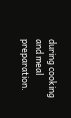during cooking and meal preparation.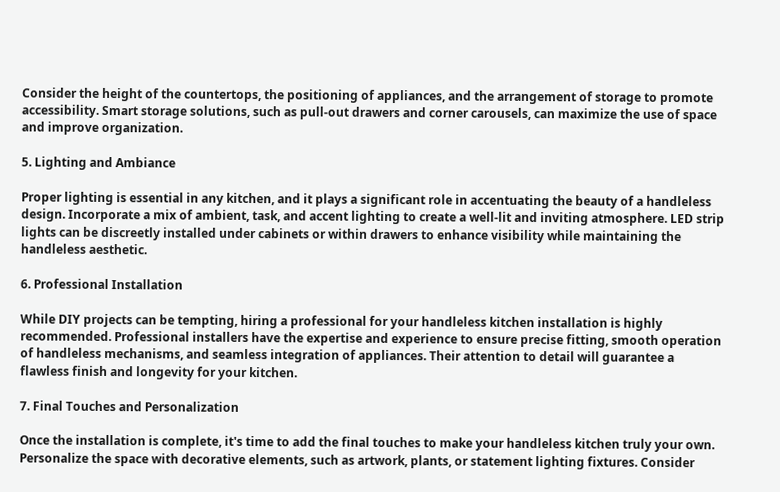Consider the height of the countertops, the positioning of appliances, and the arrangement of storage to promote accessibility. Smart storage solutions, such as pull-out drawers and corner carousels, can maximize the use of space and improve organization.

5. Lighting and Ambiance

Proper lighting is essential in any kitchen, and it plays a significant role in accentuating the beauty of a handleless design. Incorporate a mix of ambient, task, and accent lighting to create a well-lit and inviting atmosphere. LED strip lights can be discreetly installed under cabinets or within drawers to enhance visibility while maintaining the handleless aesthetic.

6. Professional Installation

While DIY projects can be tempting, hiring a professional for your handleless kitchen installation is highly recommended. Professional installers have the expertise and experience to ensure precise fitting, smooth operation of handleless mechanisms, and seamless integration of appliances. Their attention to detail will guarantee a flawless finish and longevity for your kitchen.

7. Final Touches and Personalization

Once the installation is complete, it's time to add the final touches to make your handleless kitchen truly your own. Personalize the space with decorative elements, such as artwork, plants, or statement lighting fixtures. Consider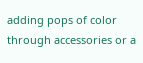adding pops of color through accessories or a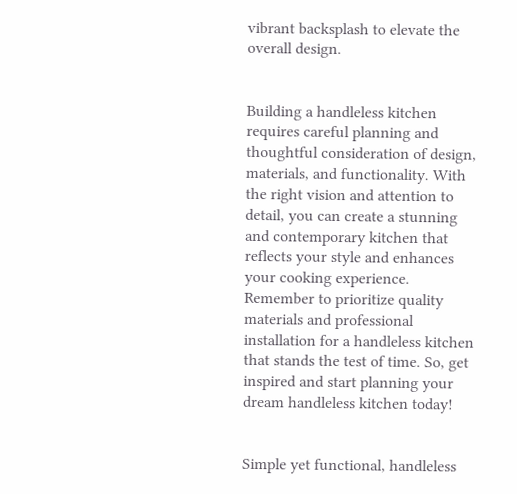vibrant backsplash to elevate the overall design.


Building a handleless kitchen requires careful planning and thoughtful consideration of design, materials, and functionality. With the right vision and attention to detail, you can create a stunning and contemporary kitchen that reflects your style and enhances your cooking experience. Remember to prioritize quality materials and professional installation for a handleless kitchen that stands the test of time. So, get inspired and start planning your dream handleless kitchen today!


Simple yet functional, handleless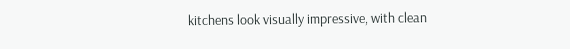kitchens look visually impressive, with clean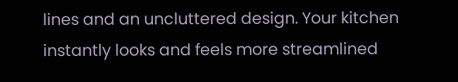lines and an uncluttered design. Your kitchen instantly looks and feels more streamlined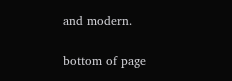and modern.

bottom of page